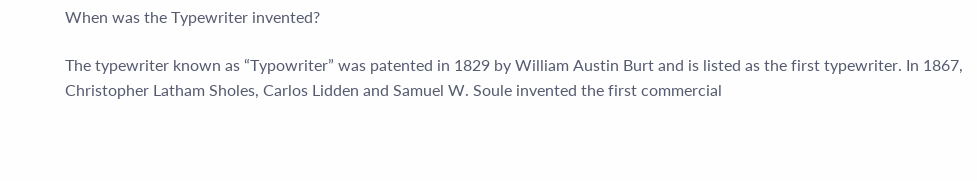When was the Typewriter invented?

The typewriter known as “Typowriter” was patented in 1829 by William Austin Burt and is listed as the first typewriter. In 1867, Christopher Latham Sholes, Carlos Lidden and Samuel W. Soule invented the first commercial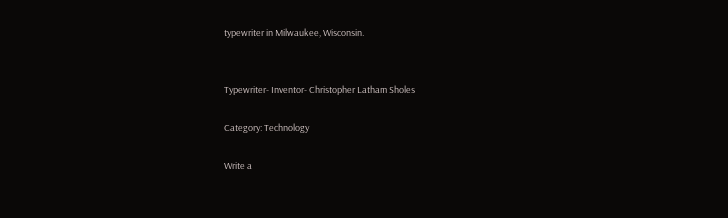typewriter in Milwaukee, Wisconsin.


Typewriter- Inventor- Christopher Latham Sholes

Category: Technology

Write a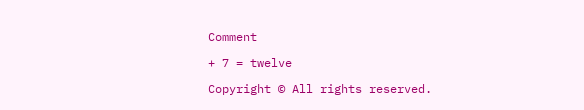Comment

+ 7 = twelve

Copyright © All rights reserved.